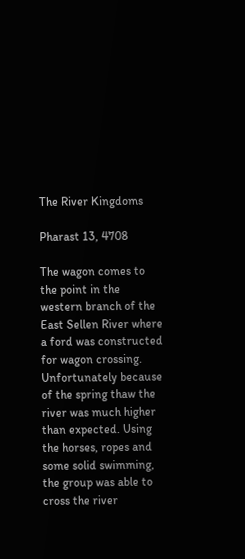The River Kingdoms

Pharast 13, 4708

The wagon comes to the point in the western branch of the East Sellen River where a ford was constructed for wagon crossing. Unfortunately because of the spring thaw the river was much higher than expected. Using the horses, ropes and some solid swimming, the group was able to cross the river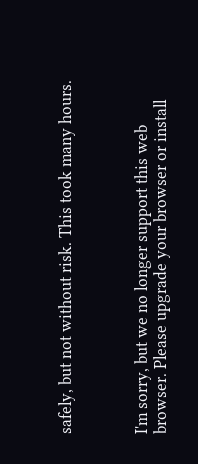safely, but not without risk. This took many hours.



I'm sorry, but we no longer support this web browser. Please upgrade your browser or install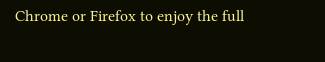Chrome or Firefox to enjoy the full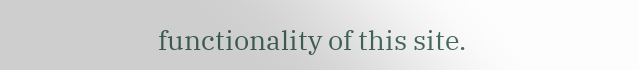functionality of this site.